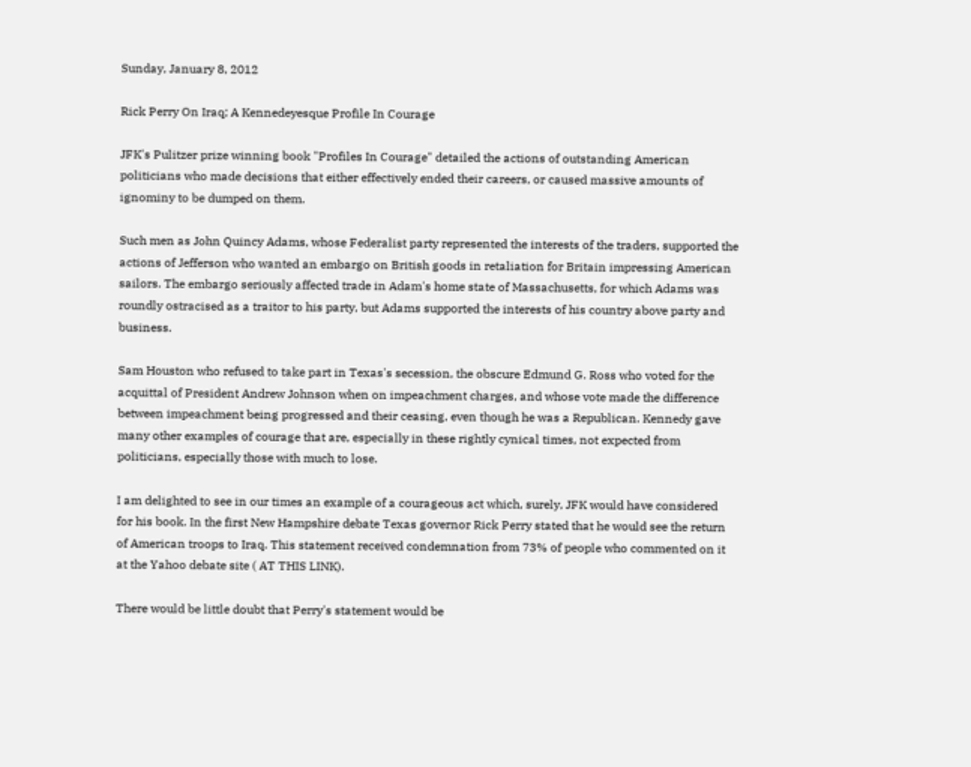Sunday, January 8, 2012

Rick Perry On Iraq; A Kennedeyesque Profile In Courage

JFK's Pulitzer prize winning book "Profiles In Courage" detailed the actions of outstanding American politicians who made decisions that either effectively ended their careers, or caused massive amounts of  ignominy to be dumped on them.

Such men as John Quincy Adams, whose Federalist party represented the interests of the traders, supported the actions of Jefferson who wanted an embargo on British goods in retaliation for Britain impressing American sailors. The embargo seriously affected trade in Adam's home state of Massachusetts, for which Adams was roundly ostracised as a traitor to his party, but Adams supported the interests of his country above party and business.

Sam Houston who refused to take part in Texas's secession, the obscure Edmund G. Ross who voted for the acquittal of President Andrew Johnson when on impeachment charges, and whose vote made the difference between impeachment being progressed and their ceasing, even though he was a Republican. Kennedy gave many other examples of courage that are, especially in these rightly cynical times, not expected from politicians, especially those with much to lose.

I am delighted to see in our times an example of a courageous act which, surely, JFK would have considered for his book. In the first New Hampshire debate Texas governor Rick Perry stated that he would see the return of American troops to Iraq. This statement received condemnation from 73% of people who commented on it at the Yahoo debate site ( AT THIS LINK).

There would be little doubt that Perry's statement would be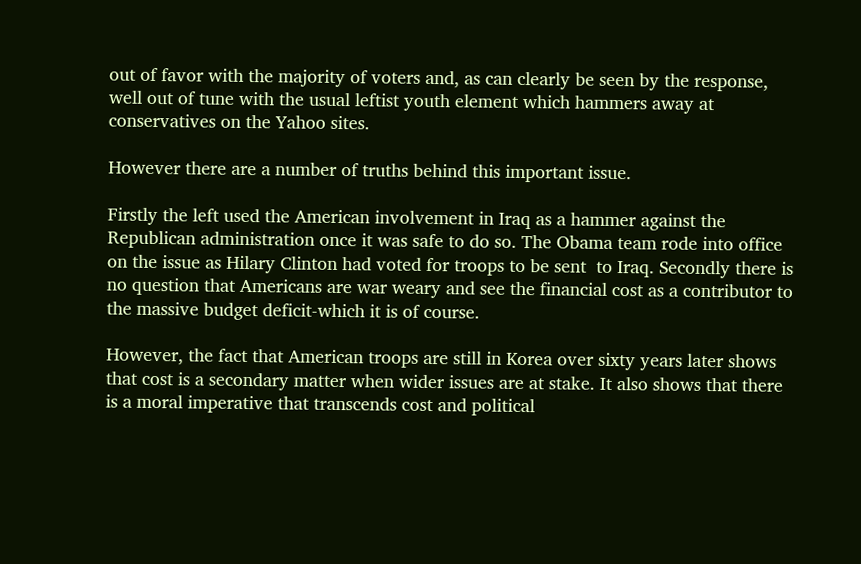out of favor with the majority of voters and, as can clearly be seen by the response, well out of tune with the usual leftist youth element which hammers away at conservatives on the Yahoo sites.

However there are a number of truths behind this important issue.

Firstly the left used the American involvement in Iraq as a hammer against the Republican administration once it was safe to do so. The Obama team rode into office on the issue as Hilary Clinton had voted for troops to be sent  to Iraq. Secondly there is no question that Americans are war weary and see the financial cost as a contributor to the massive budget deficit-which it is of course.

However, the fact that American troops are still in Korea over sixty years later shows that cost is a secondary matter when wider issues are at stake. It also shows that there is a moral imperative that transcends cost and political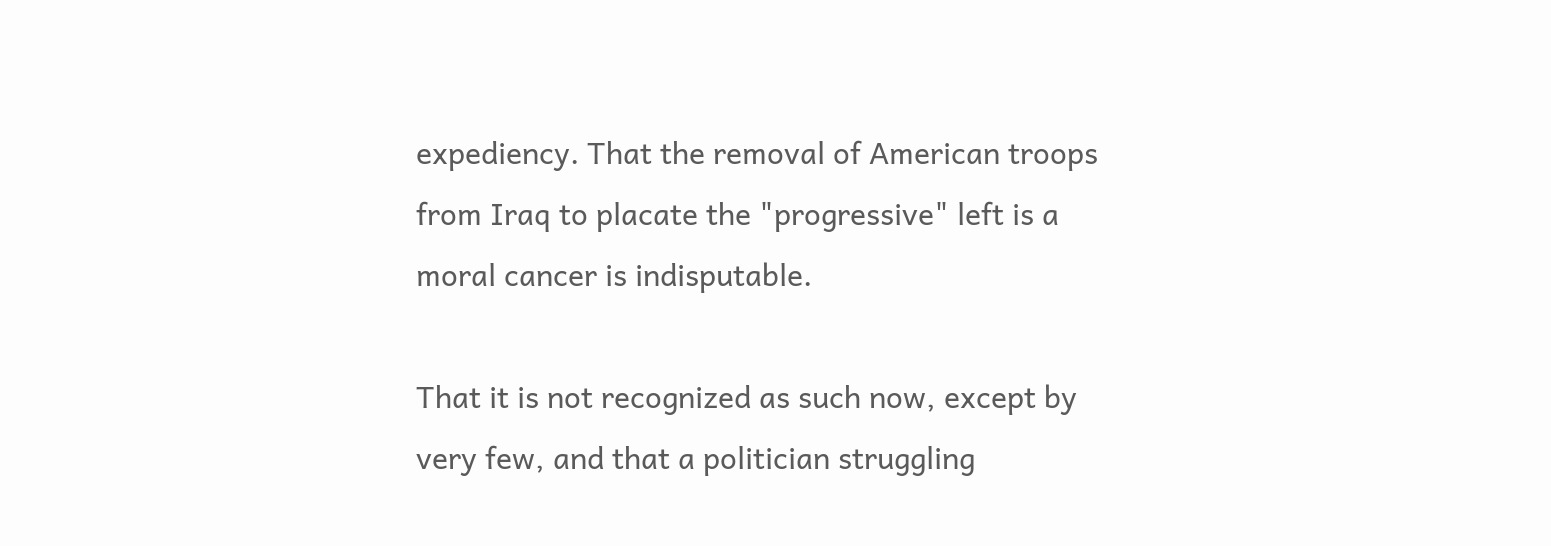expediency. That the removal of American troops from Iraq to placate the "progressive" left is a moral cancer is indisputable.

That it is not recognized as such now, except by very few, and that a politician struggling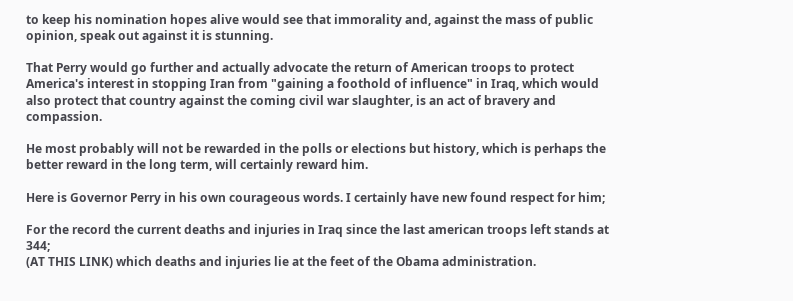to keep his nomination hopes alive would see that immorality and, against the mass of public opinion, speak out against it is stunning.

That Perry would go further and actually advocate the return of American troops to protect America's interest in stopping Iran from "gaining a foothold of influence" in Iraq, which would also protect that country against the coming civil war slaughter, is an act of bravery and compassion.

He most probably will not be rewarded in the polls or elections but history, which is perhaps the better reward in the long term, will certainly reward him.

Here is Governor Perry in his own courageous words. I certainly have new found respect for him;

For the record the current deaths and injuries in Iraq since the last american troops left stands at 344;
(AT THIS LINK) which deaths and injuries lie at the feet of the Obama administration.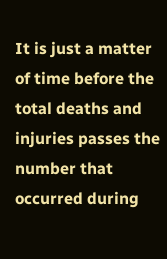It is just a matter of time before the total deaths and injuries passes the number that occurred during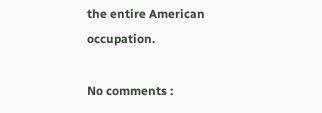the entire American occupation.

No comments :